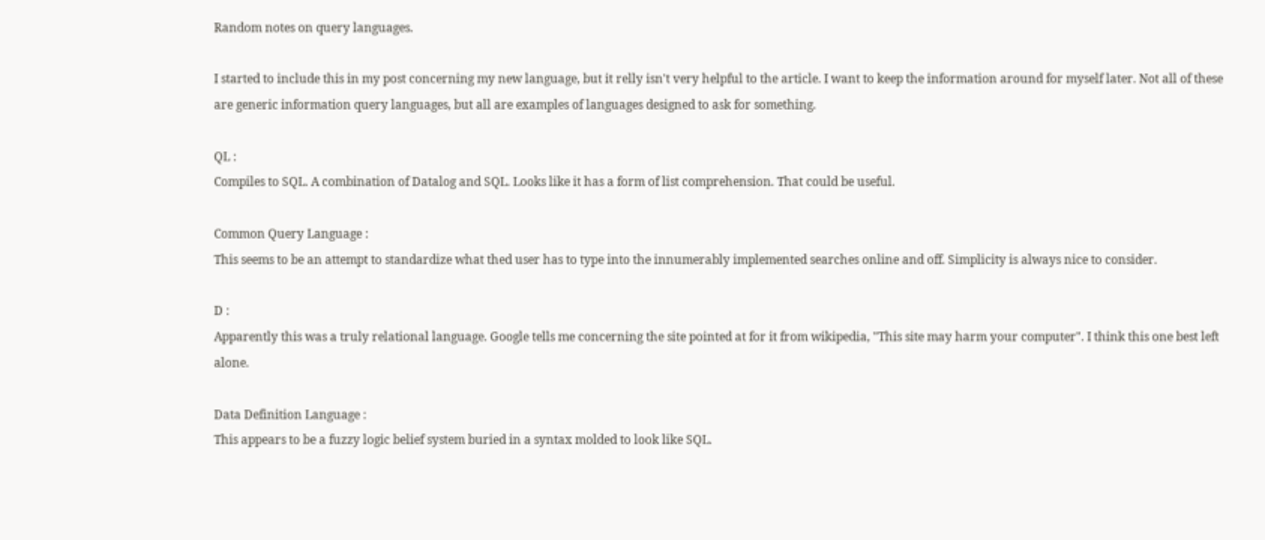Random notes on query languages.

I started to include this in my post concerning my new language, but it relly isn't very helpful to the article. I want to keep the information around for myself later. Not all of these are generic information query languages, but all are examples of languages designed to ask for something.

QL :
Compiles to SQL. A combination of Datalog and SQL. Looks like it has a form of list comprehension. That could be useful.

Common Query Language :
This seems to be an attempt to standardize what thed user has to type into the innumerably implemented searches online and off. Simplicity is always nice to consider.

D :
Apparently this was a truly relational language. Google tells me concerning the site pointed at for it from wikipedia, "This site may harm your computer". I think this one best left alone.

Data Definition Language :
This appears to be a fuzzy logic belief system buried in a syntax molded to look like SQL.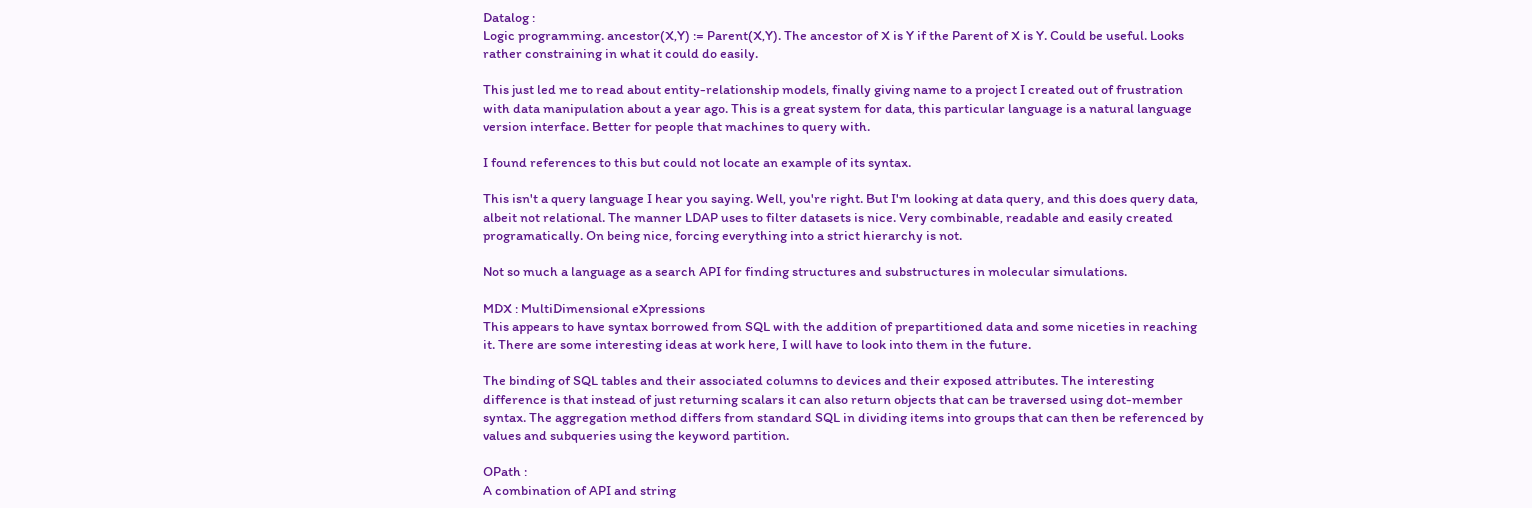Datalog :
Logic programming. ancestor(X,Y) := Parent(X,Y). The ancestor of X is Y if the Parent of X is Y. Could be useful. Looks rather constraining in what it could do easily.

This just led me to read about entity-relationship models, finally giving name to a project I created out of frustration with data manipulation about a year ago. This is a great system for data, this particular language is a natural language version interface. Better for people that machines to query with.

I found references to this but could not locate an example of its syntax.

This isn't a query language I hear you saying. Well, you're right. But I'm looking at data query, and this does query data, albeit not relational. The manner LDAP uses to filter datasets is nice. Very combinable, readable and easily created programatically. On being nice, forcing everything into a strict hierarchy is not.

Not so much a language as a search API for finding structures and substructures in molecular simulations.

MDX : MultiDimensional eXpressions
This appears to have syntax borrowed from SQL with the addition of prepartitioned data and some niceties in reaching it. There are some interesting ideas at work here, I will have to look into them in the future.

The binding of SQL tables and their associated columns to devices and their exposed attributes. The interesting difference is that instead of just returning scalars it can also return objects that can be traversed using dot-member syntax. The aggregation method differs from standard SQL in dividing items into groups that can then be referenced by values and subqueries using the keyword partition.

OPath :
A combination of API and string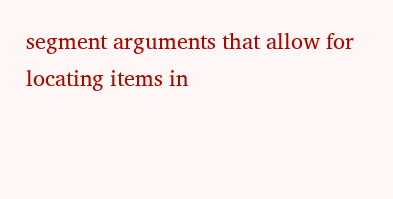segment arguments that allow for locating items in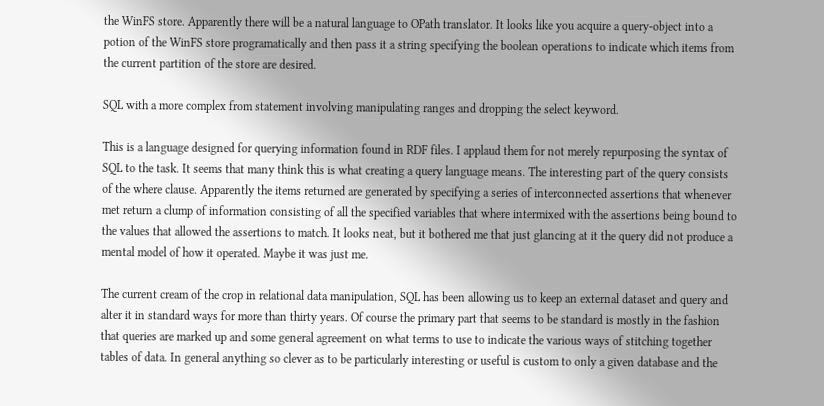the WinFS store. Apparently there will be a natural language to OPath translator. It looks like you acquire a query-object into a potion of the WinFS store programatically and then pass it a string specifying the boolean operations to indicate which items from the current partition of the store are desired.

SQL with a more complex from statement involving manipulating ranges and dropping the select keyword.

This is a language designed for querying information found in RDF files. I applaud them for not merely repurposing the syntax of SQL to the task. It seems that many think this is what creating a query language means. The interesting part of the query consists of the where clause. Apparently the items returned are generated by specifying a series of interconnected assertions that whenever met return a clump of information consisting of all the specified variables that where intermixed with the assertions being bound to the values that allowed the assertions to match. It looks neat, but it bothered me that just glancing at it the query did not produce a mental model of how it operated. Maybe it was just me.

The current cream of the crop in relational data manipulation, SQL has been allowing us to keep an external dataset and query and alter it in standard ways for more than thirty years. Of course the primary part that seems to be standard is mostly in the fashion that queries are marked up and some general agreement on what terms to use to indicate the various ways of stitching together tables of data. In general anything so clever as to be particularly interesting or useful is custom to only a given database and the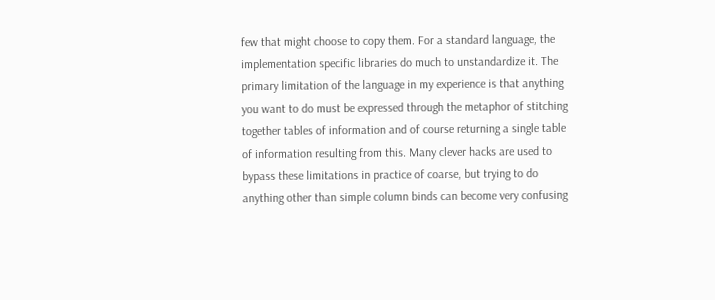few that might choose to copy them. For a standard language, the implementation specific libraries do much to unstandardize it. The primary limitation of the language in my experience is that anything you want to do must be expressed through the metaphor of stitching together tables of information and of course returning a single table of information resulting from this. Many clever hacks are used to bypass these limitations in practice of coarse, but trying to do anything other than simple column binds can become very confusing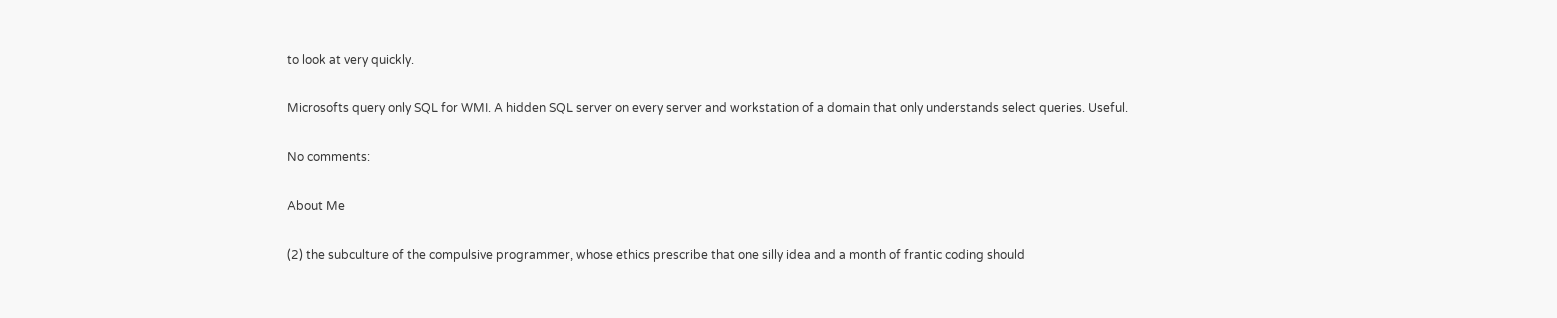to look at very quickly.

Microsofts query only SQL for WMI. A hidden SQL server on every server and workstation of a domain that only understands select queries. Useful.

No comments:

About Me

(2) the subculture of the compulsive programmer, whose ethics prescribe that one silly idea and a month of frantic coding should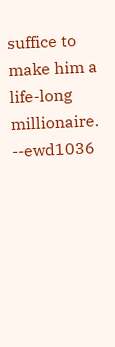suffice to make him a life-long millionaire. --ewd1036